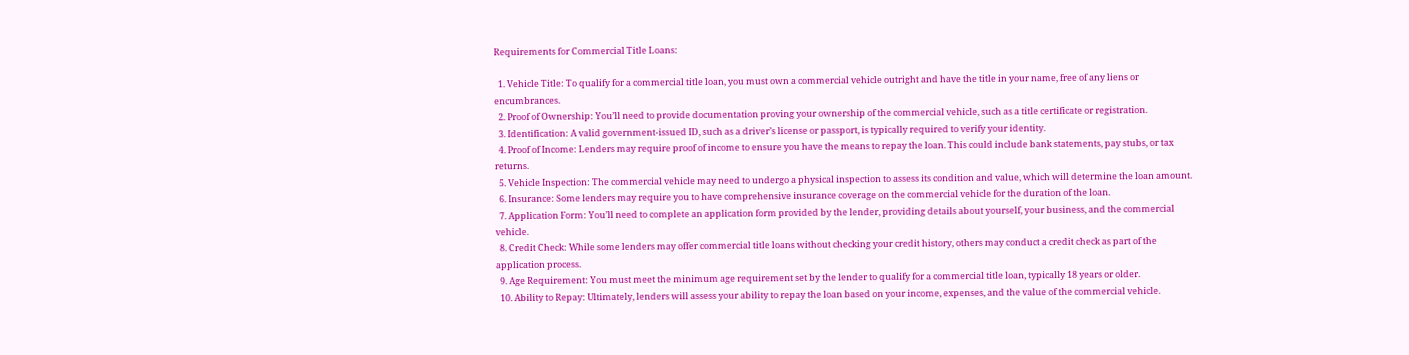Requirements for Commercial Title Loans:

  1. Vehicle Title: To qualify for a commercial title loan, you must own a commercial vehicle outright and have the title in your name, free of any liens or encumbrances.
  2. Proof of Ownership: You’ll need to provide documentation proving your ownership of the commercial vehicle, such as a title certificate or registration.
  3. Identification: A valid government-issued ID, such as a driver’s license or passport, is typically required to verify your identity.
  4. Proof of Income: Lenders may require proof of income to ensure you have the means to repay the loan. This could include bank statements, pay stubs, or tax returns.
  5. Vehicle Inspection: The commercial vehicle may need to undergo a physical inspection to assess its condition and value, which will determine the loan amount.
  6. Insurance: Some lenders may require you to have comprehensive insurance coverage on the commercial vehicle for the duration of the loan.
  7. Application Form: You’ll need to complete an application form provided by the lender, providing details about yourself, your business, and the commercial vehicle.
  8. Credit Check: While some lenders may offer commercial title loans without checking your credit history, others may conduct a credit check as part of the application process.
  9. Age Requirement: You must meet the minimum age requirement set by the lender to qualify for a commercial title loan, typically 18 years or older.
  10. Ability to Repay: Ultimately, lenders will assess your ability to repay the loan based on your income, expenses, and the value of the commercial vehicle.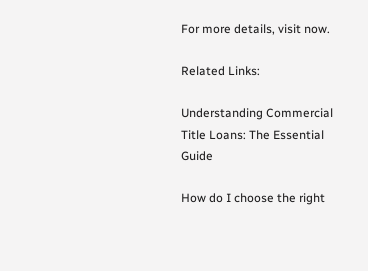For more details, visit now.

Related Links:

Understanding Commercial Title Loans: The Essential Guide

How do I choose the right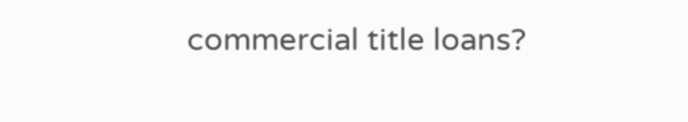commercial title loans?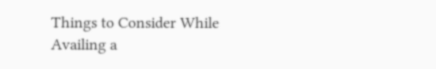Things to Consider While Availing a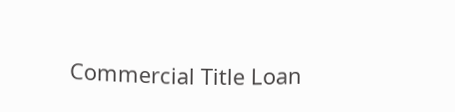Commercial Title Loan